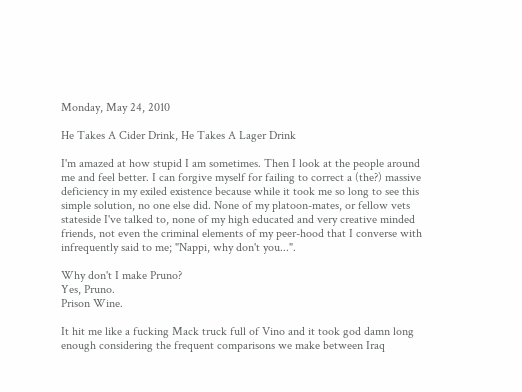Monday, May 24, 2010

He Takes A Cider Drink, He Takes A Lager Drink

I'm amazed at how stupid I am sometimes. Then I look at the people around me and feel better. I can forgive myself for failing to correct a (the?) massive deficiency in my exiled existence because while it took me so long to see this simple solution, no one else did. None of my platoon-mates, or fellow vets stateside I've talked to, none of my high educated and very creative minded friends, not even the criminal elements of my peer-hood that I converse with infrequently said to me; "Nappi, why don't you...".

Why don't I make Pruno?
Yes, Pruno.
Prison Wine.

It hit me like a fucking Mack truck full of Vino and it took god damn long enough considering the frequent comparisons we make between Iraq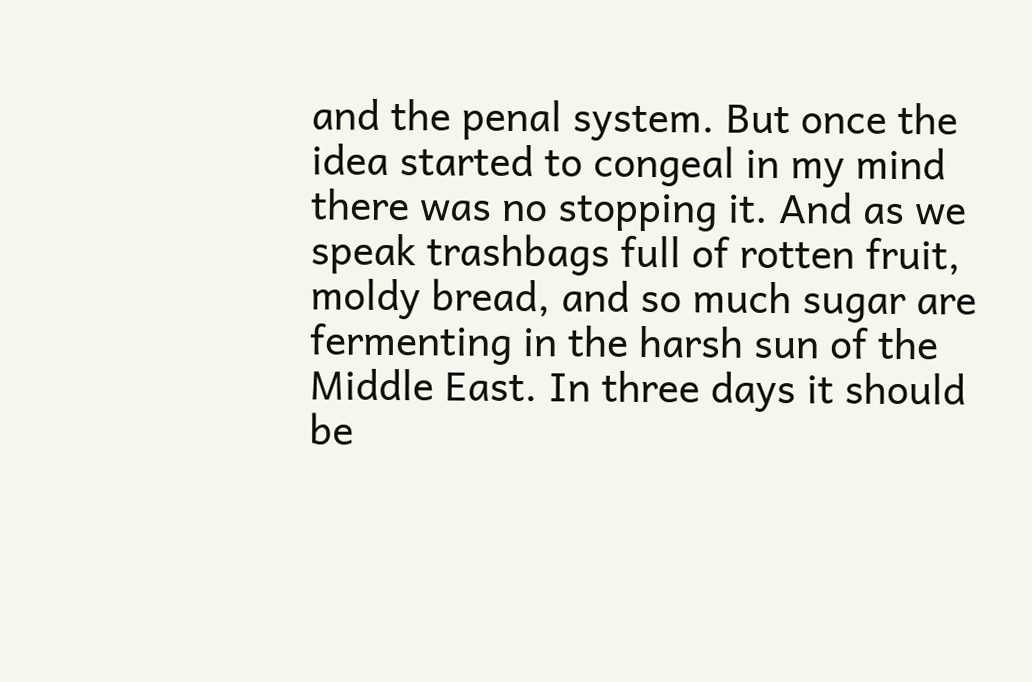and the penal system. But once the idea started to congeal in my mind there was no stopping it. And as we speak trashbags full of rotten fruit, moldy bread, and so much sugar are fermenting in the harsh sun of the Middle East. In three days it should be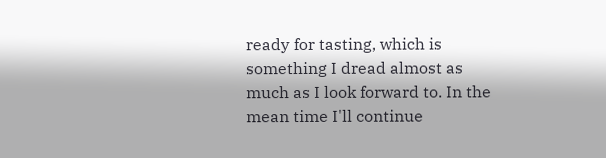ready for tasting, which is something I dread almost as much as I look forward to. In the mean time I'll continue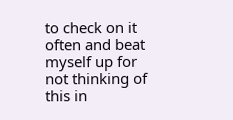to check on it often and beat myself up for not thinking of this in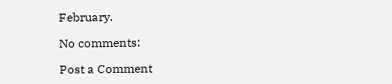February.

No comments:

Post a Comment